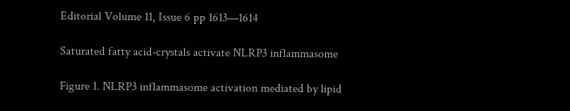Editorial Volume 11, Issue 6 pp 1613—1614

Saturated fatty acid-crystals activate NLRP3 inflammasome

Figure 1. NLRP3 inflammasome activation mediated by lipid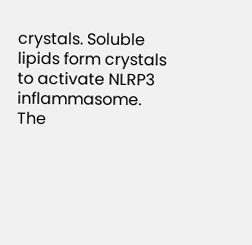crystals. Soluble lipids form crystals to activate NLRP3 inflammasome. The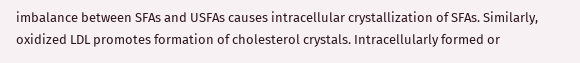imbalance between SFAs and USFAs causes intracellular crystallization of SFAs. Similarly, oxidized LDL promotes formation of cholesterol crystals. Intracellularly formed or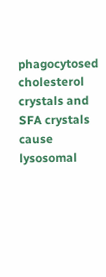phagocytosed cholesterol crystals and SFA crystals cause lysosomal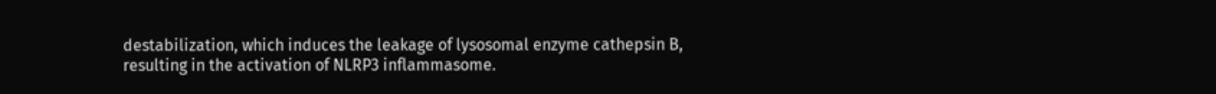destabilization, which induces the leakage of lysosomal enzyme cathepsin B, resulting in the activation of NLRP3 inflammasome.